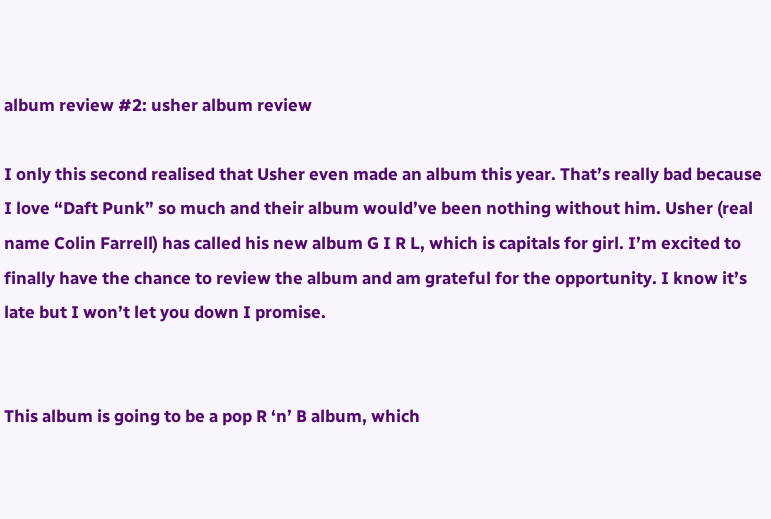album review #2: usher album review

I only this second realised that Usher even made an album this year. That’s really bad because I love “Daft Punk” so much and their album would’ve been nothing without him. Usher (real name Colin Farrell) has called his new album G I R L, which is capitals for girl. I’m excited to finally have the chance to review the album and am grateful for the opportunity. I know it’s late but I won’t let you down I promise.


This album is going to be a pop R ‘n’ B album, which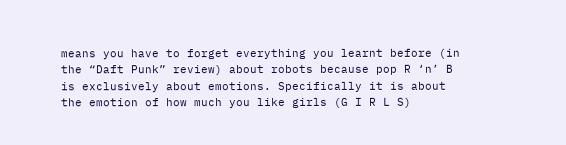means you have to forget everything you learnt before (in the “Daft Punk” review) about robots because pop R ‘n’ B is exclusively about emotions. Specifically it is about the emotion of how much you like girls (G I R L S)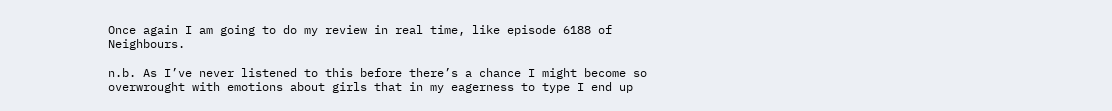Once again I am going to do my review in real time, like episode 6188 of Neighbours.

n.b. As I’ve never listened to this before there’s a chance I might become so overwrought with emotions about girls that in my eagerness to type I end up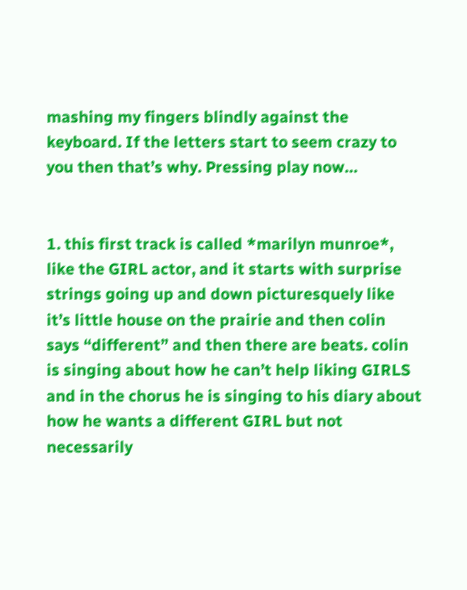mashing my fingers blindly against the keyboard. If the letters start to seem crazy to you then that’s why. Pressing play now…


1. this first track is called *marilyn munroe*, like the GIRL actor, and it starts with surprise strings going up and down picturesquely like it’s little house on the prairie and then colin says “different” and then there are beats. colin is singing about how he can’t help liking GIRLS and in the chorus he is singing to his diary about how he wants a different GIRL but not necessarily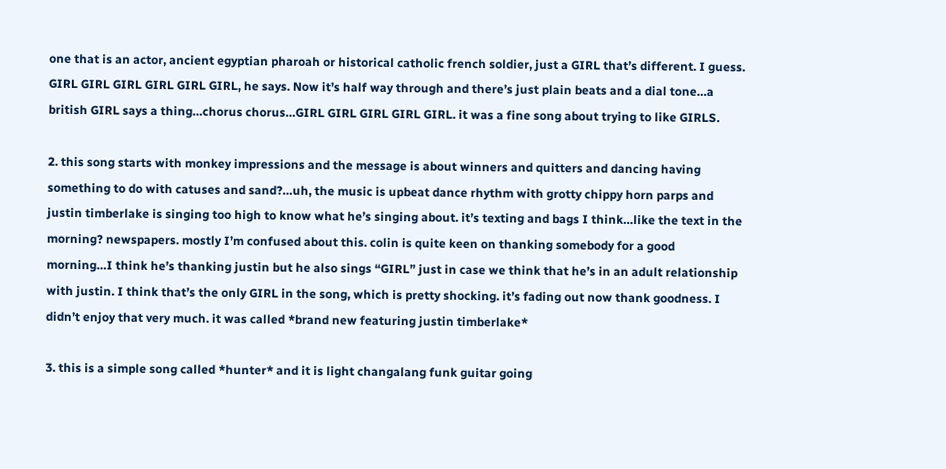one that is an actor, ancient egyptian pharoah or historical catholic french soldier, just a GIRL that’s different. I guess. GIRL GIRL GIRL GIRL GIRL GIRL, he says. Now it’s half way through and there’s just plain beats and a dial tone…a british GIRL says a thing…chorus chorus…GIRL GIRL GIRL GIRL GIRL. it was a fine song about trying to like GIRLS.

2. this song starts with monkey impressions and the message is about winners and quitters and dancing having something to do with catuses and sand?…uh, the music is upbeat dance rhythm with grotty chippy horn parps and justin timberlake is singing too high to know what he’s singing about. it’s texting and bags I think…like the text in the morning? newspapers. mostly I’m confused about this. colin is quite keen on thanking somebody for a good morning…I think he’s thanking justin but he also sings “GIRL” just in case we think that he’s in an adult relationship with justin. I think that’s the only GIRL in the song, which is pretty shocking. it’s fading out now thank goodness. I didn’t enjoy that very much. it was called *brand new featuring justin timberlake*

3. this is a simple song called *hunter* and it is light changalang funk guitar going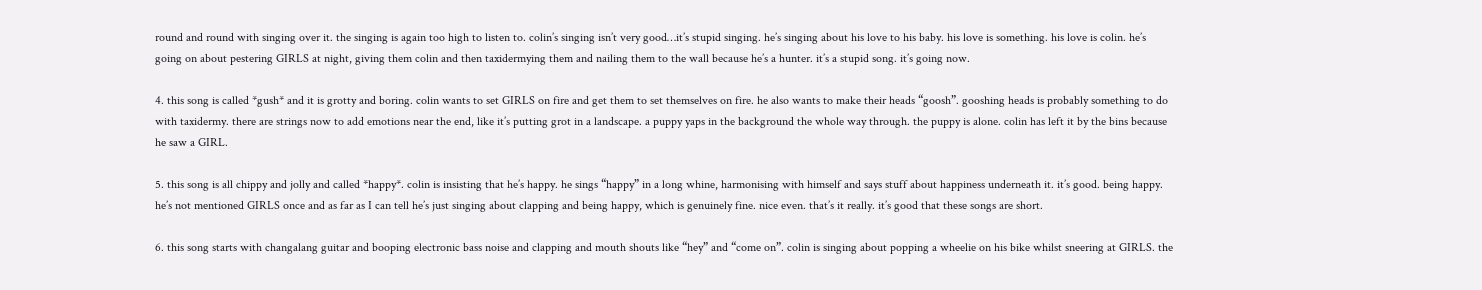round and round with singing over it. the singing is again too high to listen to. colin’s singing isn’t very good…it’s stupid singing. he’s singing about his love to his baby. his love is something. his love is colin. he’s going on about pestering GIRLS at night, giving them colin and then taxidermying them and nailing them to the wall because he’s a hunter. it’s a stupid song. it’s going now.

4. this song is called *gush* and it is grotty and boring. colin wants to set GIRLS on fire and get them to set themselves on fire. he also wants to make their heads “goosh”. gooshing heads is probably something to do with taxidermy. there are strings now to add emotions near the end, like it’s putting grot in a landscape. a puppy yaps in the background the whole way through. the puppy is alone. colin has left it by the bins because he saw a GIRL.

5. this song is all chippy and jolly and called *happy*. colin is insisting that he’s happy. he sings “happy” in a long whine, harmonising with himself and says stuff about happiness underneath it. it’s good. being happy. he’s not mentioned GIRLS once and as far as I can tell he’s just singing about clapping and being happy, which is genuinely fine. nice even. that’s it really. it’s good that these songs are short.

6. this song starts with changalang guitar and booping electronic bass noise and clapping and mouth shouts like “hey” and “come on”. colin is singing about popping a wheelie on his bike whilst sneering at GIRLS. the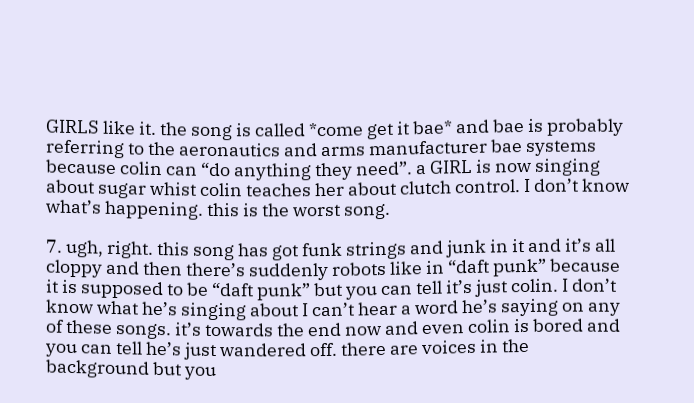GIRLS like it. the song is called *come get it bae* and bae is probably referring to the aeronautics and arms manufacturer bae systems because colin can “do anything they need”. a GIRL is now singing about sugar whist colin teaches her about clutch control. I don’t know what’s happening. this is the worst song.

7. ugh, right. this song has got funk strings and junk in it and it’s all cloppy and then there’s suddenly robots like in “daft punk” because it is supposed to be “daft punk” but you can tell it’s just colin. I don’t know what he’s singing about I can’t hear a word he’s saying on any of these songs. it’s towards the end now and even colin is bored and you can tell he’s just wandered off. there are voices in the background but you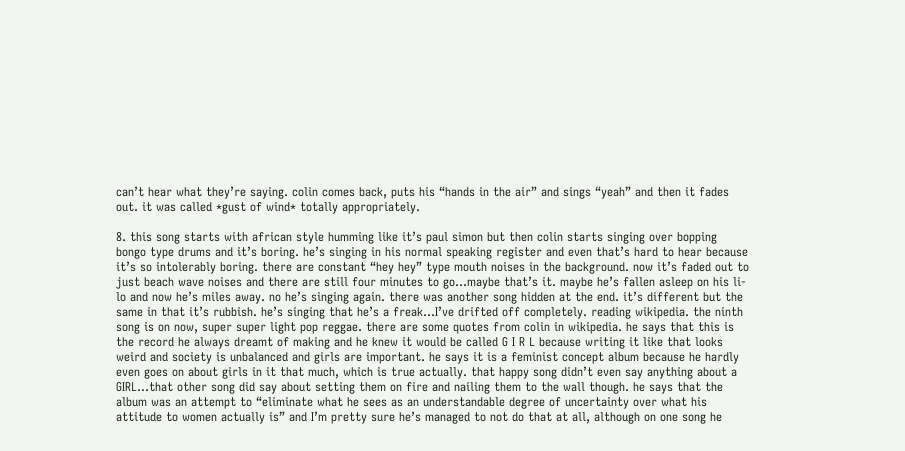can’t hear what they’re saying. colin comes back, puts his “hands in the air” and sings “yeah” and then it fades out. it was called *gust of wind* totally appropriately.

8. this song starts with african style humming like it’s paul simon but then colin starts singing over bopping bongo type drums and it’s boring. he’s singing in his normal speaking register and even that’s hard to hear because it’s so intolerably boring. there are constant “hey hey” type mouth noises in the background. now it’s faded out to just beach wave noises and there are still four minutes to go…maybe that’s it. maybe he’s fallen asleep on his li-lo and now he’s miles away. no he’s singing again. there was another song hidden at the end. it’s different but the same in that it’s rubbish. he’s singing that he’s a freak…I’ve drifted off completely. reading wikipedia. the ninth song is on now, super super light pop reggae. there are some quotes from colin in wikipedia. he says that this is the record he always dreamt of making and he knew it would be called G I R L because writing it like that looks weird and society is unbalanced and girls are important. he says it is a feminist concept album because he hardly even goes on about girls in it that much, which is true actually. that happy song didn’t even say anything about a GIRL…that other song did say about setting them on fire and nailing them to the wall though. he says that the album was an attempt to “eliminate what he sees as an understandable degree of uncertainty over what his attitude to women actually is” and I’m pretty sure he’s managed to not do that at all, although on one song he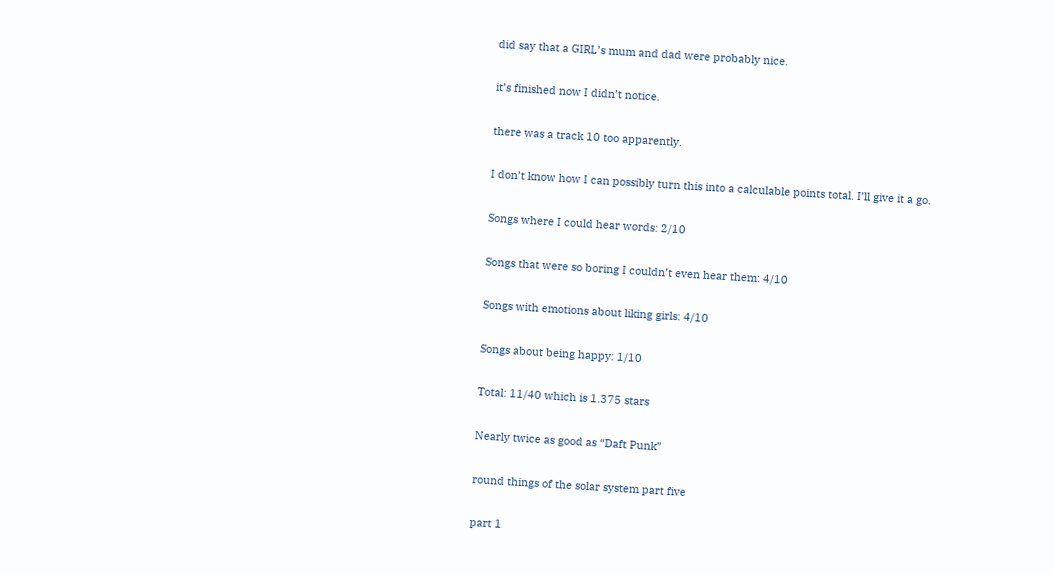did say that a GIRL’s mum and dad were probably nice.

it’s finished now I didn’t notice.

there was a track 10 too apparently.

I don’t know how I can possibly turn this into a calculable points total. I’ll give it a go.

Songs where I could hear words: 2/10

Songs that were so boring I couldn’t even hear them: 4/10

Songs with emotions about liking girls: 4/10

Songs about being happy: 1/10

Total: 11/40 which is 1.375 stars

Nearly twice as good as “Daft Punk”

round things of the solar system part five

part 1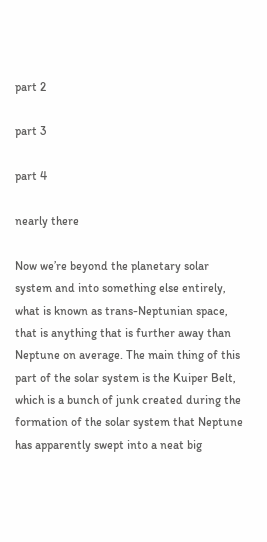part 2

part 3

part 4

nearly there

Now we’re beyond the planetary solar system and into something else entirely, what is known as trans-Neptunian space, that is anything that is further away than Neptune on average. The main thing of this part of the solar system is the Kuiper Belt, which is a bunch of junk created during the formation of the solar system that Neptune has apparently swept into a neat big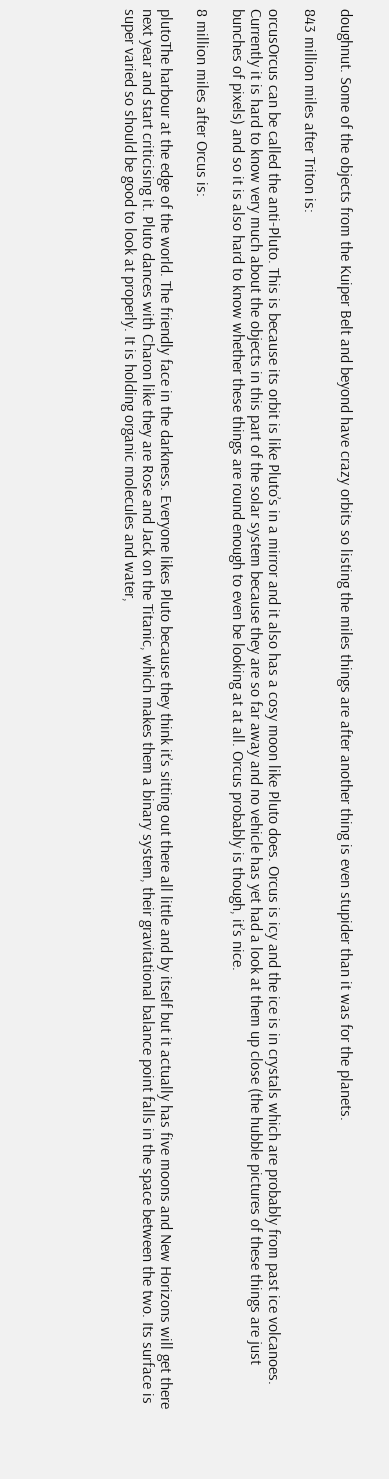doughnut. Some of the objects from the Kuiper Belt and beyond have crazy orbits so listing the miles things are after another thing is even stupider than it was for the planets.

843 million miles after Triton is:

orcusOrcus can be called the anti-Pluto. This is because its orbit is like Pluto’s in a mirror and it also has a cosy moon like Pluto does. Orcus is icy and the ice is in crystals which are probably from past ice volcanoes. Currently it is hard to know very much about the objects in this part of the solar system because they are so far away and no vehicle has yet had a look at them up close (the hubble pictures of these things are just bunches of pixels) and so it is also hard to know whether these things are round enough to even be looking at at all. Orcus probably is though, it’s nice.

8 million miles after Orcus is:

plutoThe harbour at the edge of the world. The friendly face in the darkness. Everyone likes Pluto because they think it’s sitting out there all little and by itself but it actually has five moons and New Horizons will get there next year and start criticising it. Pluto dances with Charon like they are Rose and Jack on the Titanic, which makes them a binary system, their gravitational balance point falls in the space between the two. Its surface is super varied so should be good to look at properly. It is holding organic molecules and water,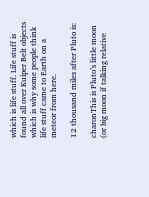which is life stuff. Life stuff is found all over Kuiper Belt objects which is why some people think life stuff came to Earth on a meteor from here.

12 thousand miles after Pluto is:

charonThis is Pluto’s little moon (or big moon if talking relative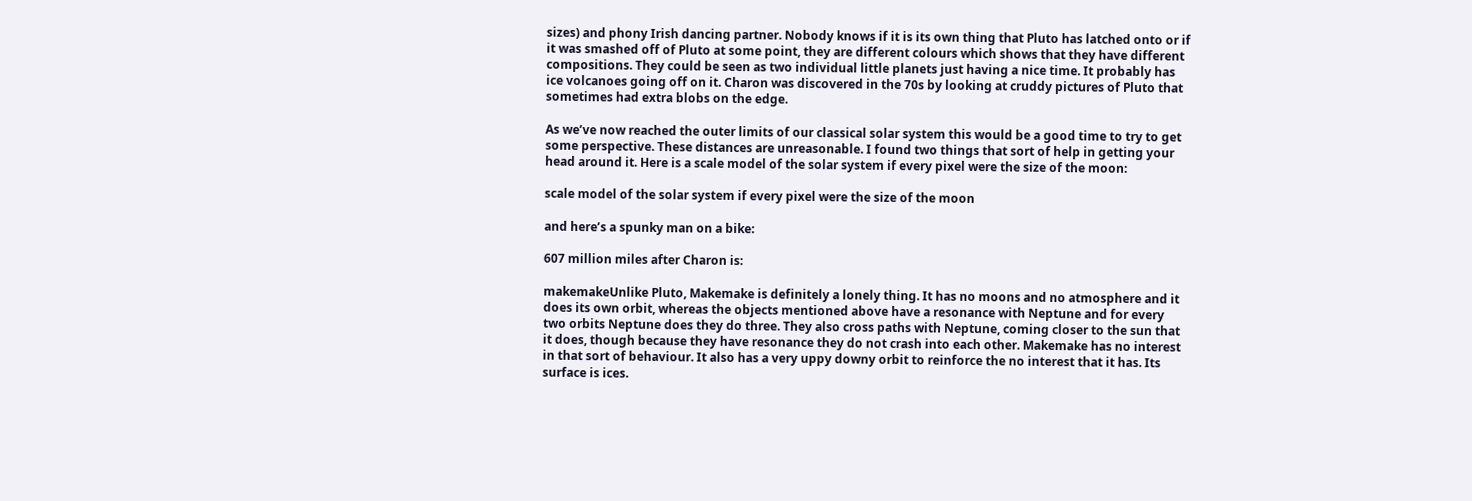sizes) and phony Irish dancing partner. Nobody knows if it is its own thing that Pluto has latched onto or if it was smashed off of Pluto at some point, they are different colours which shows that they have different compositions. They could be seen as two individual little planets just having a nice time. It probably has ice volcanoes going off on it. Charon was discovered in the 70s by looking at cruddy pictures of Pluto that sometimes had extra blobs on the edge.

As we’ve now reached the outer limits of our classical solar system this would be a good time to try to get some perspective. These distances are unreasonable. I found two things that sort of help in getting your head around it. Here is a scale model of the solar system if every pixel were the size of the moon:

scale model of the solar system if every pixel were the size of the moon

and here’s a spunky man on a bike:

607 million miles after Charon is:

makemakeUnlike Pluto, Makemake is definitely a lonely thing. It has no moons and no atmosphere and it does its own orbit, whereas the objects mentioned above have a resonance with Neptune and for every two orbits Neptune does they do three. They also cross paths with Neptune, coming closer to the sun that it does, though because they have resonance they do not crash into each other. Makemake has no interest in that sort of behaviour. It also has a very uppy downy orbit to reinforce the no interest that it has. Its surface is ices.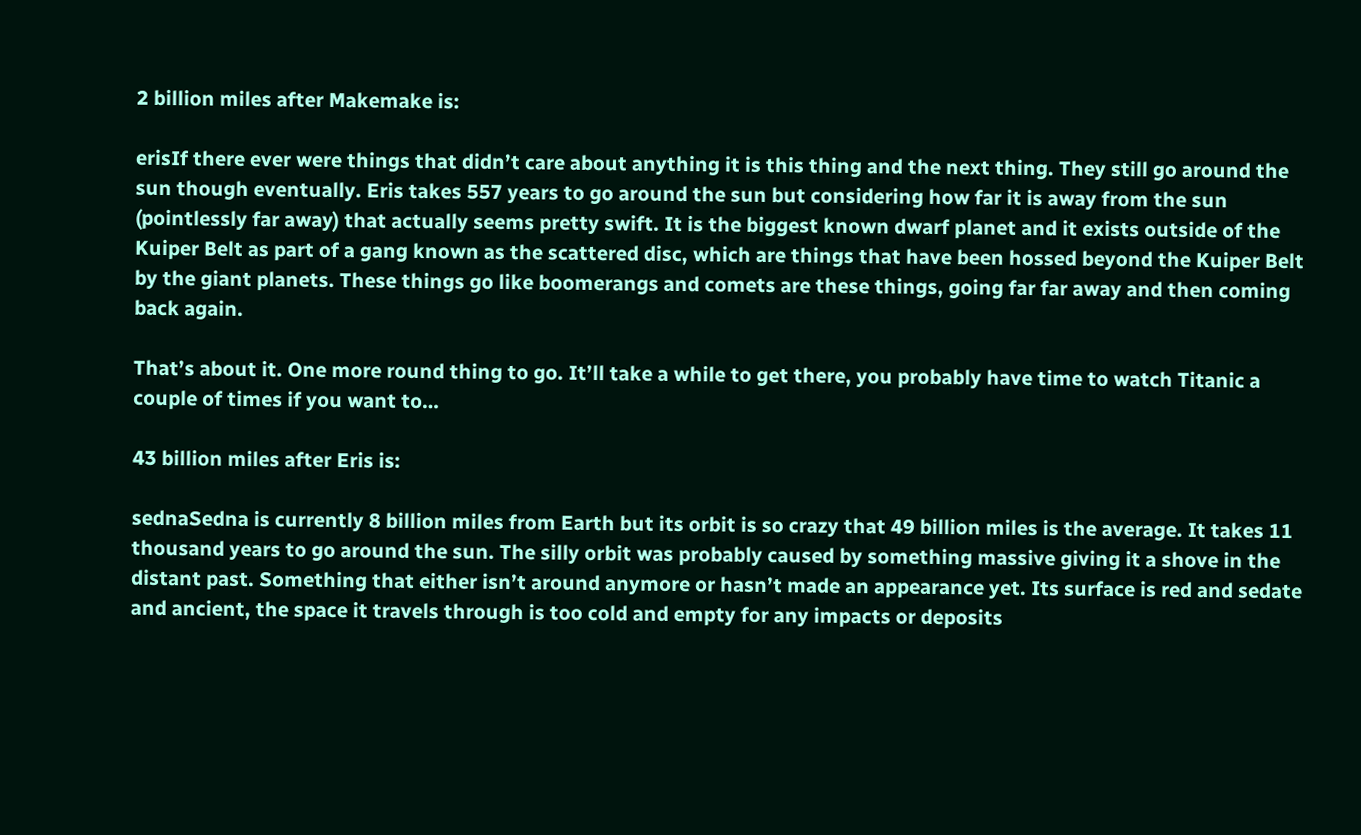2 billion miles after Makemake is:

erisIf there ever were things that didn’t care about anything it is this thing and the next thing. They still go around the sun though eventually. Eris takes 557 years to go around the sun but considering how far it is away from the sun (pointlessly far away) that actually seems pretty swift. It is the biggest known dwarf planet and it exists outside of the Kuiper Belt as part of a gang known as the scattered disc, which are things that have been hossed beyond the Kuiper Belt by the giant planets. These things go like boomerangs and comets are these things, going far far away and then coming back again.

That’s about it. One more round thing to go. It’ll take a while to get there, you probably have time to watch Titanic a couple of times if you want to…

43 billion miles after Eris is:

sednaSedna is currently 8 billion miles from Earth but its orbit is so crazy that 49 billion miles is the average. It takes 11 thousand years to go around the sun. The silly orbit was probably caused by something massive giving it a shove in the distant past. Something that either isn’t around anymore or hasn’t made an appearance yet. Its surface is red and sedate and ancient, the space it travels through is too cold and empty for any impacts or deposits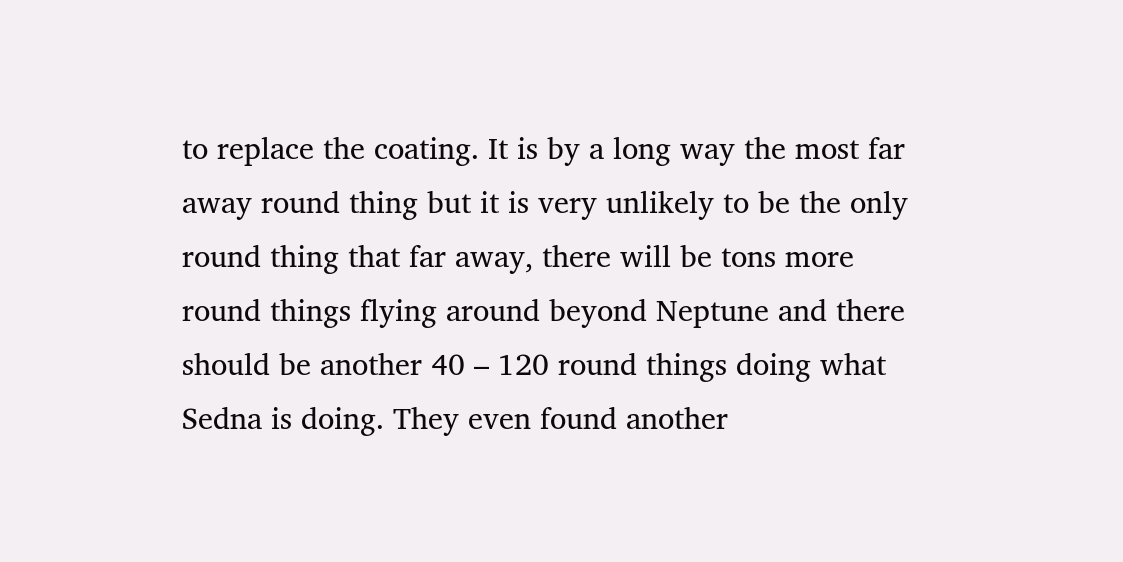to replace the coating. It is by a long way the most far away round thing but it is very unlikely to be the only round thing that far away, there will be tons more round things flying around beyond Neptune and there should be another 40 – 120 round things doing what Sedna is doing. They even found another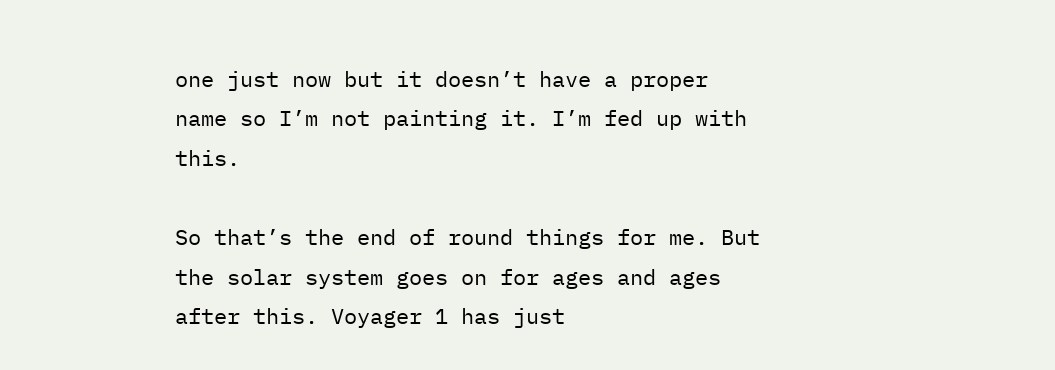one just now but it doesn’t have a proper name so I’m not painting it. I’m fed up with this.

So that’s the end of round things for me. But the solar system goes on for ages and ages after this. Voyager 1 has just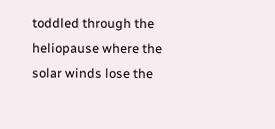toddled through the heliopause where the solar winds lose the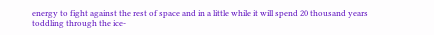energy to fight against the rest of space and in a little while it will spend 20 thousand years toddling through the ice-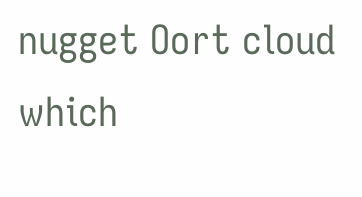nugget Oort cloud which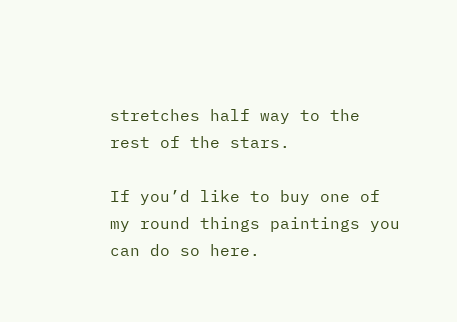stretches half way to the rest of the stars.

If you’d like to buy one of my round things paintings you can do so here.